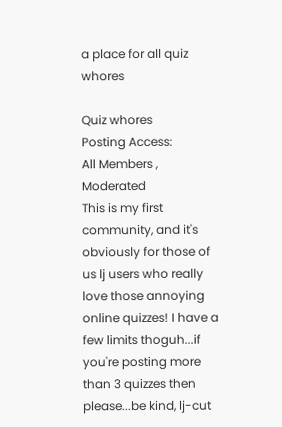a place for all quiz whores

Quiz whores
Posting Access:
All Members , Moderated
This is my first community, and it's obviously for those of us lj users who really love those annoying online quizzes! I have a few limits thoguh...if you're posting more than 3 quizzes then please...be kind, lj-cut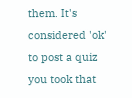them. It's considered 'ok' to post a quiz you took that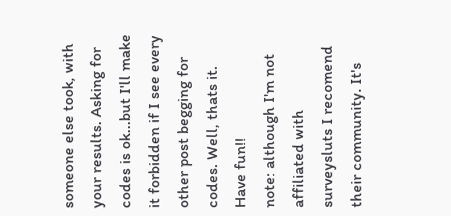someone else took, with your results. Asking for codes is ok...but I'll make it forbidden if I see every other post begging for codes. Well, thats it. Have fun!!
note: although I'm not affiliated with surveysluts I recomend their community. It's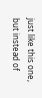just like this one, but instead of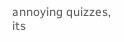annoying quizzes, its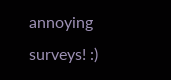annoying surveys! :)